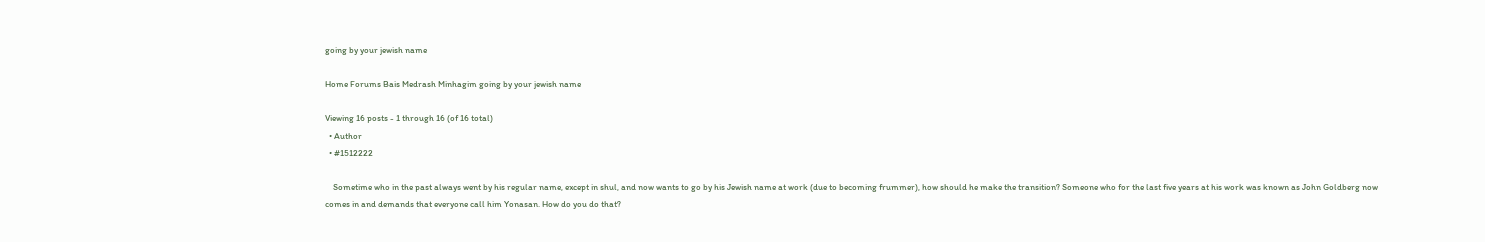going by your jewish name

Home Forums Bais Medrash Minhagim going by your jewish name

Viewing 16 posts - 1 through 16 (of 16 total)
  • Author
  • #1512222

    Sometime who in the past always went by his regular name, except in shul, and now wants to go by his Jewish name at work (due to becoming frummer), how should he make the transition? Someone who for the last five years at his work was known as John Goldberg now comes in and demands that everyone call him Yonasan. How do you do that?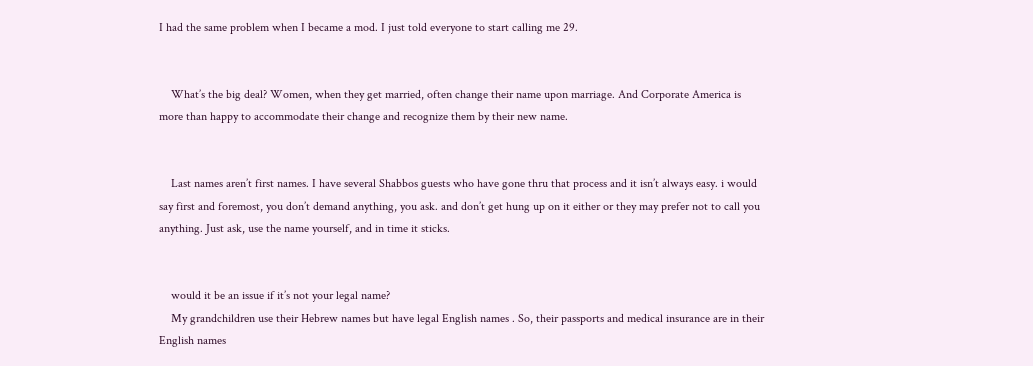I had the same problem when I became a mod. I just told everyone to start calling me 29.


    What’s the big deal? Women, when they get married, often change their name upon marriage. And Corporate America is more than happy to accommodate their change and recognize them by their new name.


    Last names aren’t first names. I have several Shabbos guests who have gone thru that process and it isn’t always easy. i would say first and foremost, you don’t demand anything, you ask. and don’t get hung up on it either or they may prefer not to call you anything. Just ask, use the name yourself, and in time it sticks.


    would it be an issue if it’s not your legal name?
    My grandchildren use their Hebrew names but have legal English names . So, their passports and medical insurance are in their English names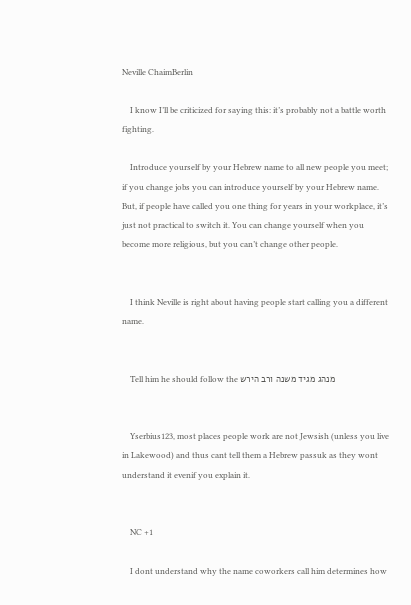Neville ChaimBerlin

    I know I’ll be criticized for saying this: it’s probably not a battle worth fighting.

    Introduce yourself by your Hebrew name to all new people you meet; if you change jobs you can introduce yourself by your Hebrew name. But, if people have called you one thing for years in your workplace, it’s just not practical to switch it. You can change yourself when you become more religious, but you can’t change other people.


    I think Neville is right about having people start calling you a different name.


    Tell him he should follow the מנהג מגיד משנה ורב הירש


    Yserbius123, most places people work are not Jewsish (unless you live in Lakewood) and thus cant tell them a Hebrew passuk as they wont understand it evenif you explain it.


    NC +1

    I dont understand why the name coworkers call him determines how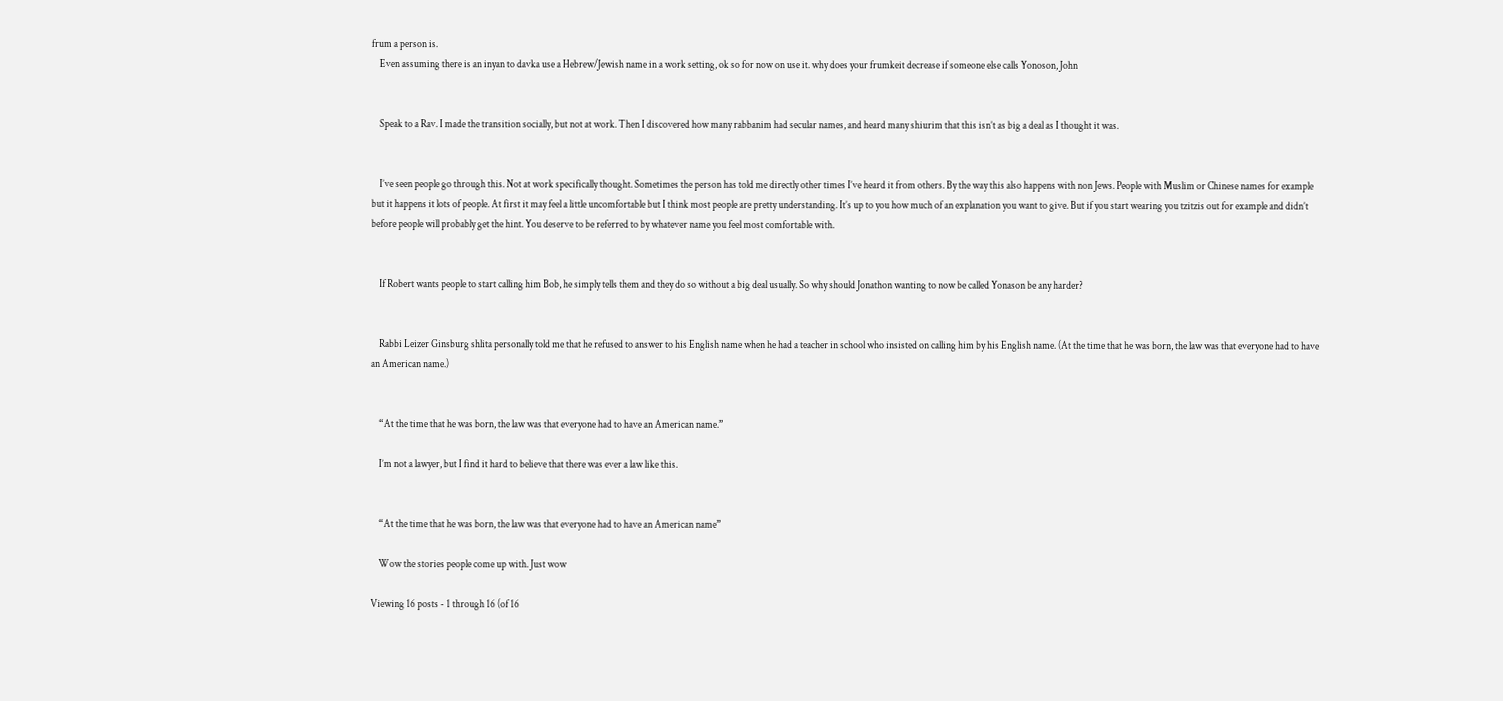frum a person is.
    Even assuming there is an inyan to davka use a Hebrew/Jewish name in a work setting, ok so for now on use it. why does your frumkeit decrease if someone else calls Yonoson, John


    Speak to a Rav. I made the transition socially, but not at work. Then I discovered how many rabbanim had secular names, and heard many shiurim that this isn’t as big a deal as I thought it was.


    I’ve seen people go through this. Not at work specifically thought. Sometimes the person has told me directly other times I’ve heard it from others. By the way this also happens with non Jews. People with Muslim or Chinese names for example but it happens it lots of people. At first it may feel a little uncomfortable but I think most people are pretty understanding. It’s up to you how much of an explanation you want to give. But if you start wearing you tzitzis out for example and didn’t before people will probably get the hint. You deserve to be referred to by whatever name you feel most comfortable with.


    If Robert wants people to start calling him Bob, he simply tells them and they do so without a big deal usually. So why should Jonathon wanting to now be called Yonason be any harder?


    Rabbi Leizer Ginsburg shlita personally told me that he refused to answer to his English name when he had a teacher in school who insisted on calling him by his English name. (At the time that he was born, the law was that everyone had to have an American name.)


    “At the time that he was born, the law was that everyone had to have an American name.”

    I’m not a lawyer, but I find it hard to believe that there was ever a law like this.


    “At the time that he was born, the law was that everyone had to have an American name”

    Wow the stories people come up with. Just wow

Viewing 16 posts - 1 through 16 (of 16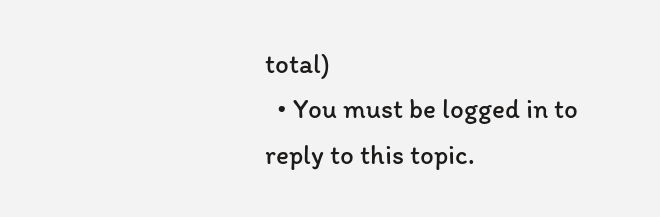total)
  • You must be logged in to reply to this topic.